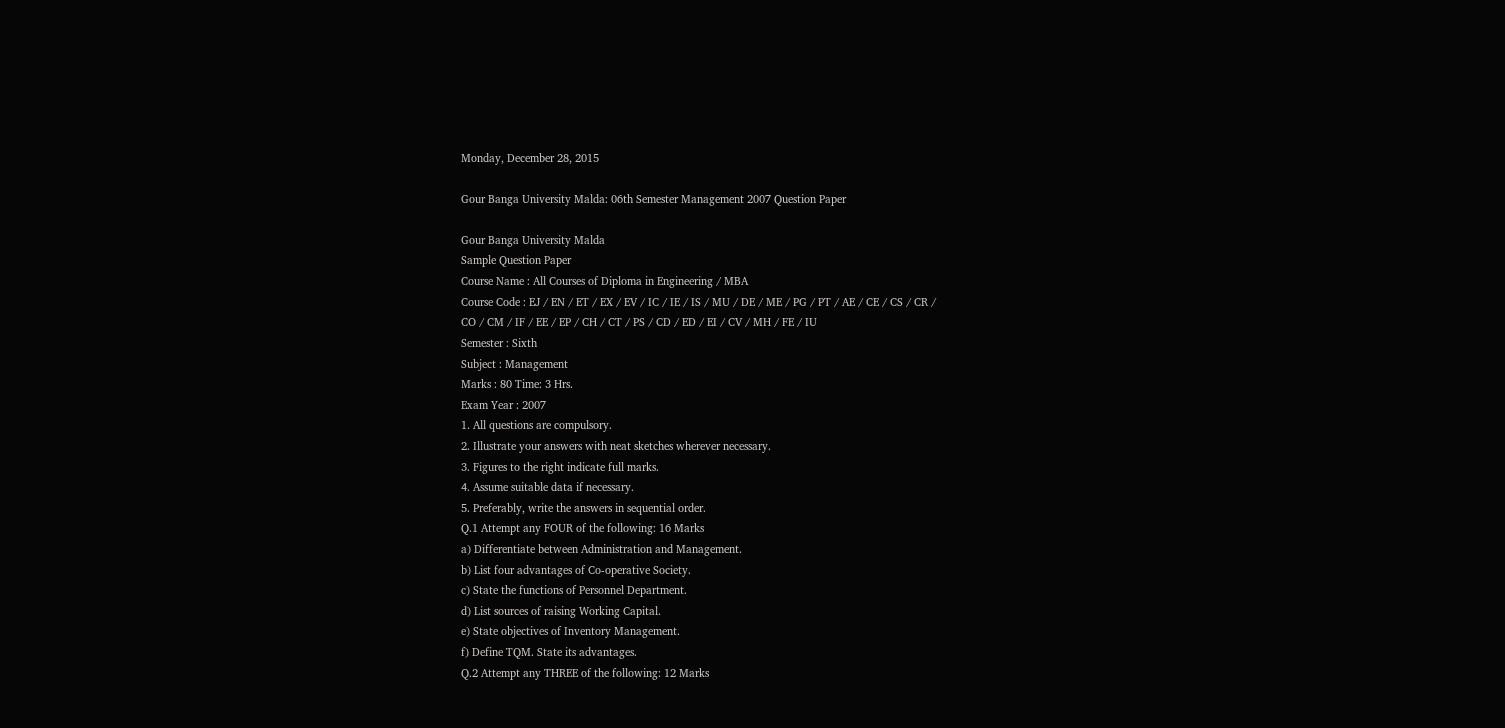Monday, December 28, 2015

Gour Banga University Malda: 06th Semester Management 2007 Question Paper

Gour Banga University Malda
Sample Question Paper
Course Name : All Courses of Diploma in Engineering / MBA
Course Code : EJ / EN / ET / EX / EV / IC / IE / IS / MU / DE / ME / PG / PT / AE / CE / CS / CR /
CO / CM / IF / EE / EP / CH / CT / PS / CD / ED / EI / CV / MH / FE / IU
Semester : Sixth
Subject : Management
Marks : 80 Time: 3 Hrs.
Exam Year : 2007
1. All questions are compulsory.
2. Illustrate your answers with neat sketches wherever necessary.
3. Figures to the right indicate full marks.
4. Assume suitable data if necessary.
5. Preferably, write the answers in sequential order.
Q.1 Attempt any FOUR of the following: 16 Marks
a) Differentiate between Administration and Management.
b) List four advantages of Co-operative Society.
c) State the functions of Personnel Department.
d) List sources of raising Working Capital.
e) State objectives of Inventory Management.
f) Define TQM. State its advantages.
Q.2 Attempt any THREE of the following: 12 Marks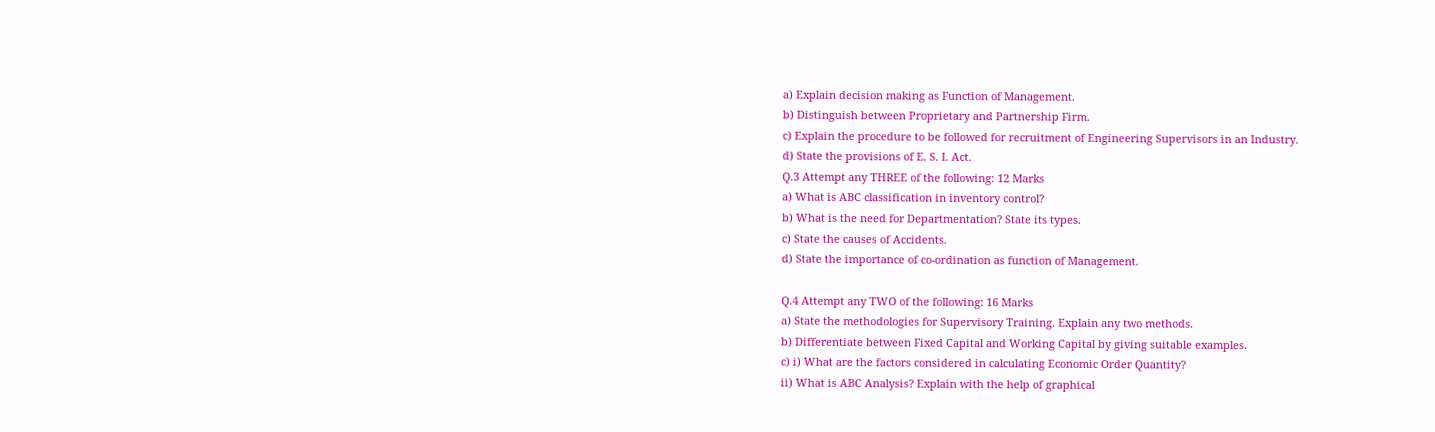a) Explain decision making as Function of Management.
b) Distinguish between Proprietary and Partnership Firm.
c) Explain the procedure to be followed for recruitment of Engineering Supervisors in an Industry.
d) State the provisions of E. S. I. Act.
Q.3 Attempt any THREE of the following: 12 Marks
a) What is ABC classification in inventory control?
b) What is the need for Departmentation? State its types.
c) State the causes of Accidents.
d) State the importance of co-ordination as function of Management.

Q.4 Attempt any TWO of the following: 16 Marks
a) State the methodologies for Supervisory Training. Explain any two methods.
b) Differentiate between Fixed Capital and Working Capital by giving suitable examples.
c) i) What are the factors considered in calculating Economic Order Quantity?
ii) What is ABC Analysis? Explain with the help of graphical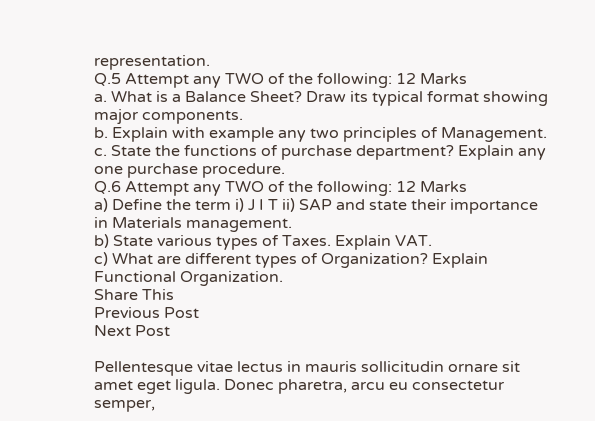representation.
Q.5 Attempt any TWO of the following: 12 Marks
a. What is a Balance Sheet? Draw its typical format showing major components.
b. Explain with example any two principles of Management.
c. State the functions of purchase department? Explain any one purchase procedure.
Q.6 Attempt any TWO of the following: 12 Marks
a) Define the term i) J I T ii) SAP and state their importance in Materials management.
b) State various types of Taxes. Explain VAT.
c) What are different types of Organization? Explain Functional Organization.
Share This
Previous Post
Next Post

Pellentesque vitae lectus in mauris sollicitudin ornare sit amet eget ligula. Donec pharetra, arcu eu consectetur semper,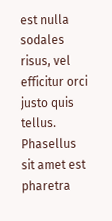est nulla sodales risus, vel efficitur orci justo quis tellus. Phasellus sit amet est pharetra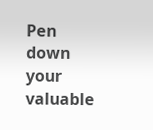Pen down your valuable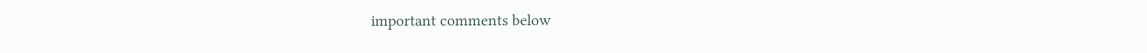important comments below